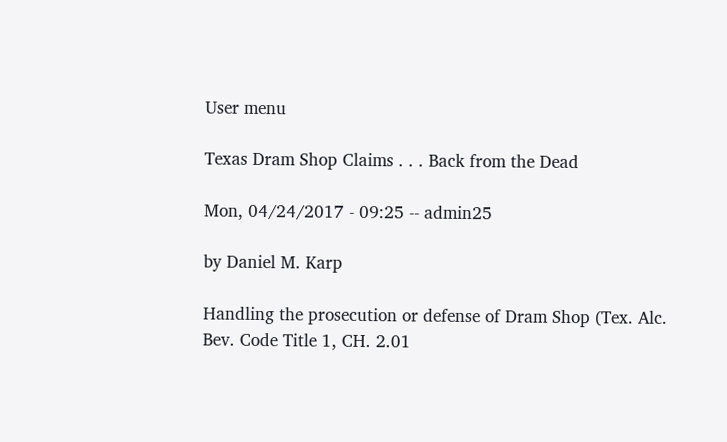User menu

Texas Dram Shop Claims . . . Back from the Dead

Mon, 04/24/2017 - 09:25 -- admin25

by Daniel M. Karp

Handling the prosecution or defense of Dram Shop (Tex. Alc. Bev. Code Title 1, CH. 2.01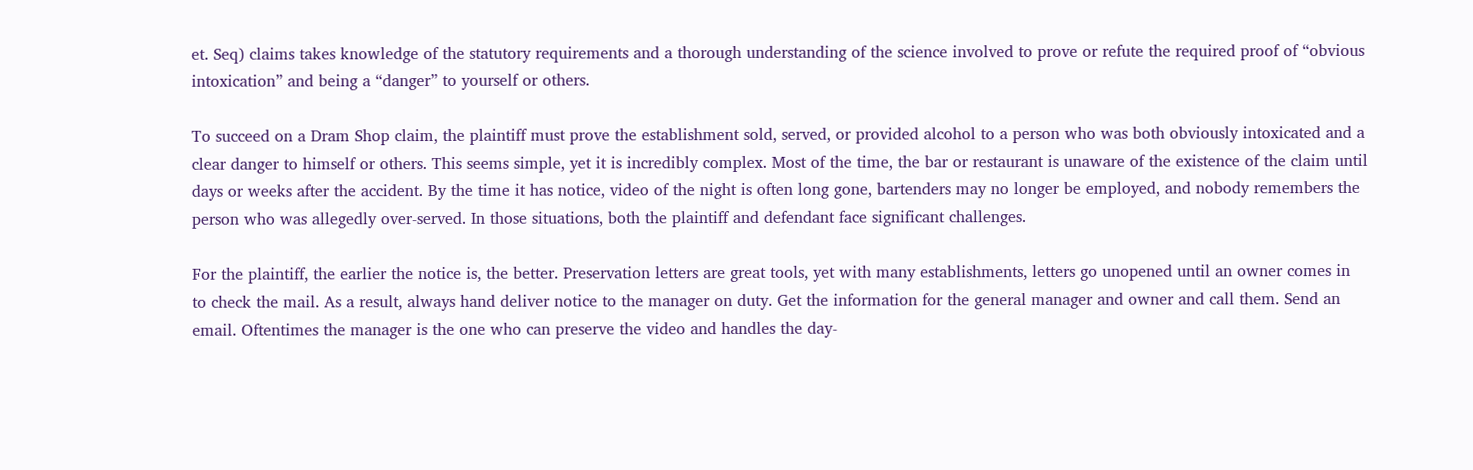et. Seq) claims takes knowledge of the statutory requirements and a thorough understanding of the science involved to prove or refute the required proof of “obvious intoxication” and being a “danger” to yourself or others.

To succeed on a Dram Shop claim, the plaintiff must prove the establishment sold, served, or provided alcohol to a person who was both obviously intoxicated and a clear danger to himself or others. This seems simple, yet it is incredibly complex. Most of the time, the bar or restaurant is unaware of the existence of the claim until days or weeks after the accident. By the time it has notice, video of the night is often long gone, bartenders may no longer be employed, and nobody remembers the person who was allegedly over-served. In those situations, both the plaintiff and defendant face significant challenges.

For the plaintiff, the earlier the notice is, the better. Preservation letters are great tools, yet with many establishments, letters go unopened until an owner comes in to check the mail. As a result, always hand deliver notice to the manager on duty. Get the information for the general manager and owner and call them. Send an email. Oftentimes the manager is the one who can preserve the video and handles the day-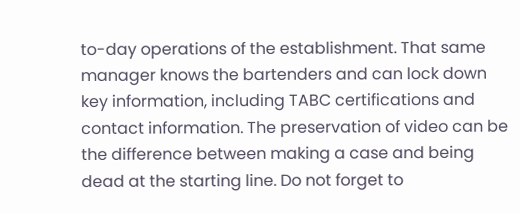to-day operations of the establishment. That same manager knows the bartenders and can lock down key information, including TABC certifications and contact information. The preservation of video can be the difference between making a case and being dead at the starting line. Do not forget to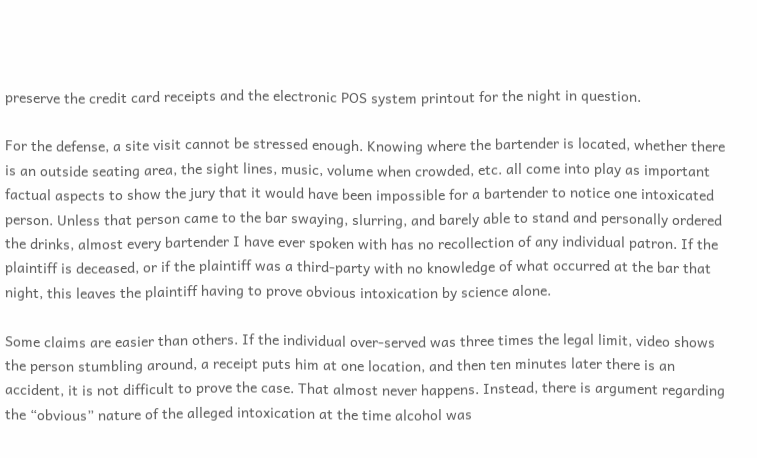preserve the credit card receipts and the electronic POS system printout for the night in question.

For the defense, a site visit cannot be stressed enough. Knowing where the bartender is located, whether there is an outside seating area, the sight lines, music, volume when crowded, etc. all come into play as important factual aspects to show the jury that it would have been impossible for a bartender to notice one intoxicated person. Unless that person came to the bar swaying, slurring, and barely able to stand and personally ordered the drinks, almost every bartender I have ever spoken with has no recollection of any individual patron. If the plaintiff is deceased, or if the plaintiff was a third-party with no knowledge of what occurred at the bar that night, this leaves the plaintiff having to prove obvious intoxication by science alone.

Some claims are easier than others. If the individual over-served was three times the legal limit, video shows the person stumbling around, a receipt puts him at one location, and then ten minutes later there is an accident, it is not difficult to prove the case. That almost never happens. Instead, there is argument regarding the “obvious” nature of the alleged intoxication at the time alcohol was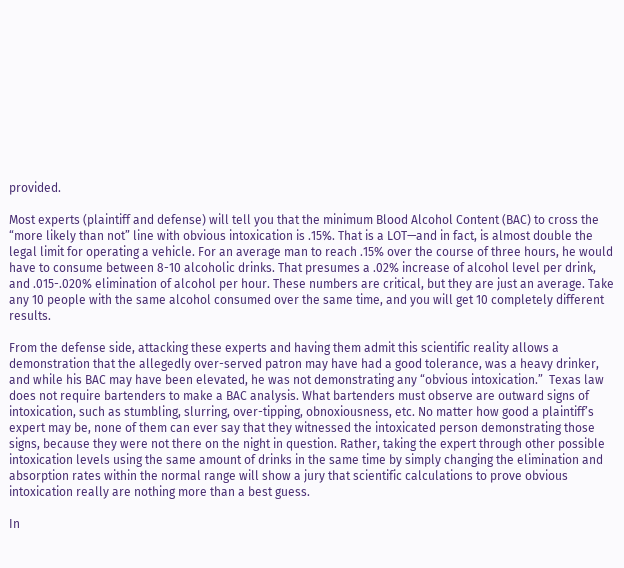provided.

Most experts (plaintiff and defense) will tell you that the minimum Blood Alcohol Content (BAC) to cross the “more likely than not” line with obvious intoxication is .15%. That is a LOT—and in fact, is almost double the legal limit for operating a vehicle. For an average man to reach .15% over the course of three hours, he would have to consume between 8-10 alcoholic drinks. That presumes a .02% increase of alcohol level per drink, and .015-.020% elimination of alcohol per hour. These numbers are critical, but they are just an average. Take any 10 people with the same alcohol consumed over the same time, and you will get 10 completely different results.

From the defense side, attacking these experts and having them admit this scientific reality allows a demonstration that the allegedly over-served patron may have had a good tolerance, was a heavy drinker, and while his BAC may have been elevated, he was not demonstrating any “obvious intoxication.”  Texas law does not require bartenders to make a BAC analysis. What bartenders must observe are outward signs of intoxication, such as stumbling, slurring, over-tipping, obnoxiousness, etc. No matter how good a plaintiff’s expert may be, none of them can ever say that they witnessed the intoxicated person demonstrating those signs, because they were not there on the night in question. Rather, taking the expert through other possible intoxication levels using the same amount of drinks in the same time by simply changing the elimination and absorption rates within the normal range will show a jury that scientific calculations to prove obvious intoxication really are nothing more than a best guess.

In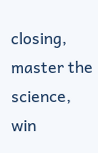closing, master the science, win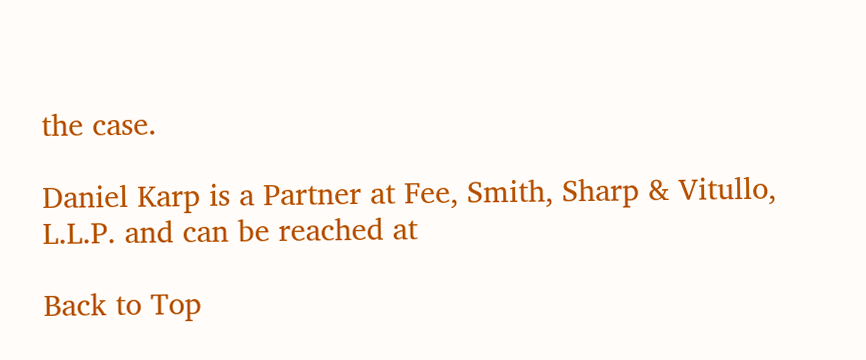the case.

Daniel Karp is a Partner at Fee, Smith, Sharp & Vitullo, L.L.P. and can be reached at

Back to Top